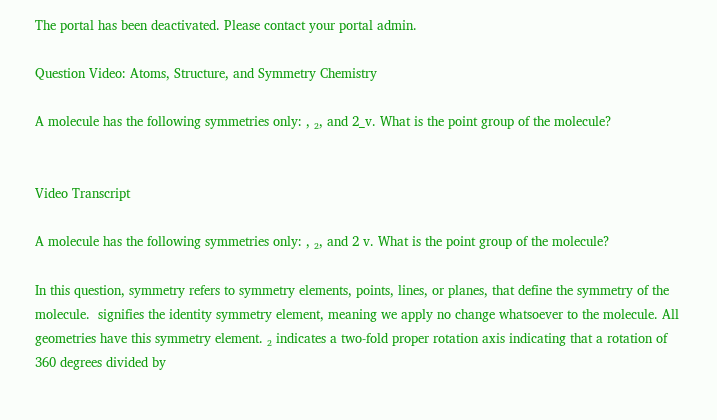The portal has been deactivated. Please contact your portal admin.

Question Video: Atoms, Structure, and Symmetry Chemistry

A molecule has the following symmetries only: , ₂, and 2_v. What is the point group of the molecule?


Video Transcript

A molecule has the following symmetries only: , ₂, and 2 v. What is the point group of the molecule?

In this question, symmetry refers to symmetry elements, points, lines, or planes, that define the symmetry of the molecule.  signifies the identity symmetry element, meaning we apply no change whatsoever to the molecule. All geometries have this symmetry element. ₂ indicates a two-fold proper rotation axis indicating that a rotation of 360 degrees divided by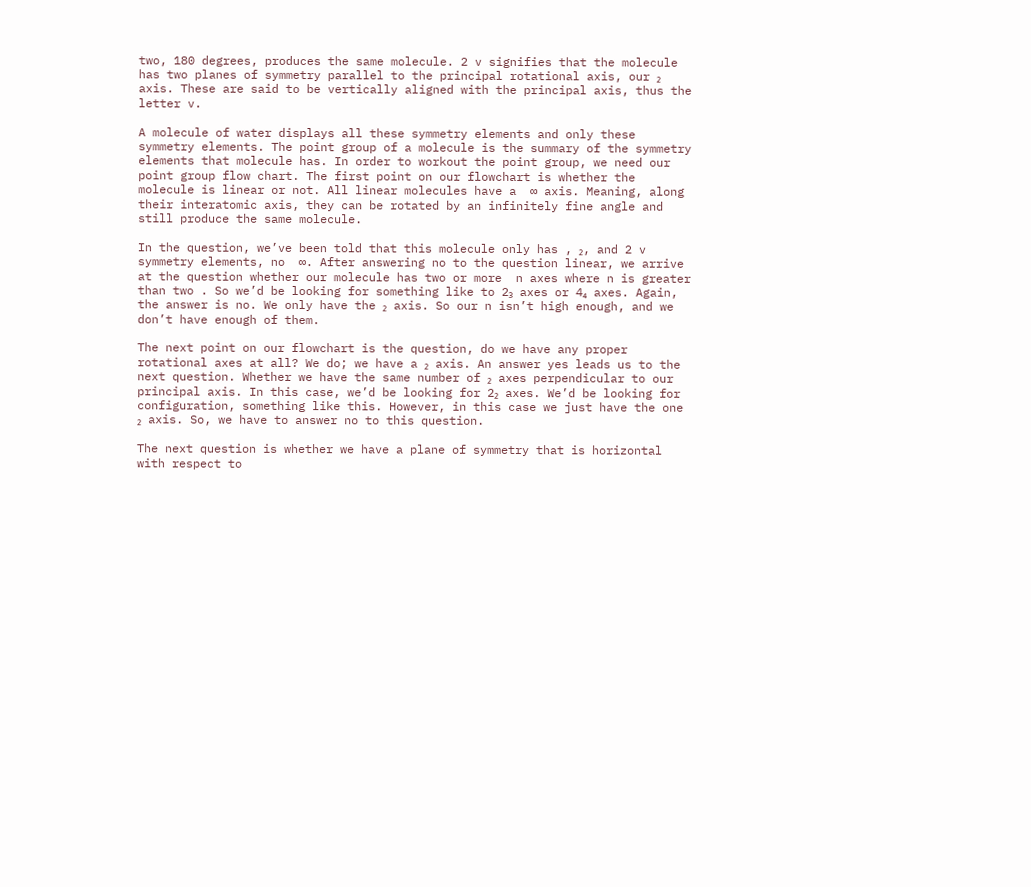two, 180 degrees, produces the same molecule. 2 v signifies that the molecule has two planes of symmetry parallel to the principal rotational axis, our ₂ axis. These are said to be vertically aligned with the principal axis, thus the letter v.

A molecule of water displays all these symmetry elements and only these symmetry elements. The point group of a molecule is the summary of the symmetry elements that molecule has. In order to workout the point group, we need our point group flow chart. The first point on our flowchart is whether the molecule is linear or not. All linear molecules have a  ∞ axis. Meaning, along their interatomic axis, they can be rotated by an infinitely fine angle and still produce the same molecule.

In the question, we’ve been told that this molecule only has , ₂, and 2 v symmetry elements, no  ∞. After answering no to the question linear, we arrive at the question whether our molecule has two or more  n axes where n is greater than two . So we’d be looking for something like to 2₃ axes or 4₄ axes. Again, the answer is no. We only have the ₂ axis. So our n isn’t high enough, and we don’t have enough of them.

The next point on our flowchart is the question, do we have any proper rotational axes at all? We do; we have a ₂ axis. An answer yes leads us to the next question. Whether we have the same number of ₂ axes perpendicular to our principal axis. In this case, we’d be looking for 2₂ axes. We’d be looking for configuration, something like this. However, in this case we just have the one ₂ axis. So, we have to answer no to this question.

The next question is whether we have a plane of symmetry that is horizontal with respect to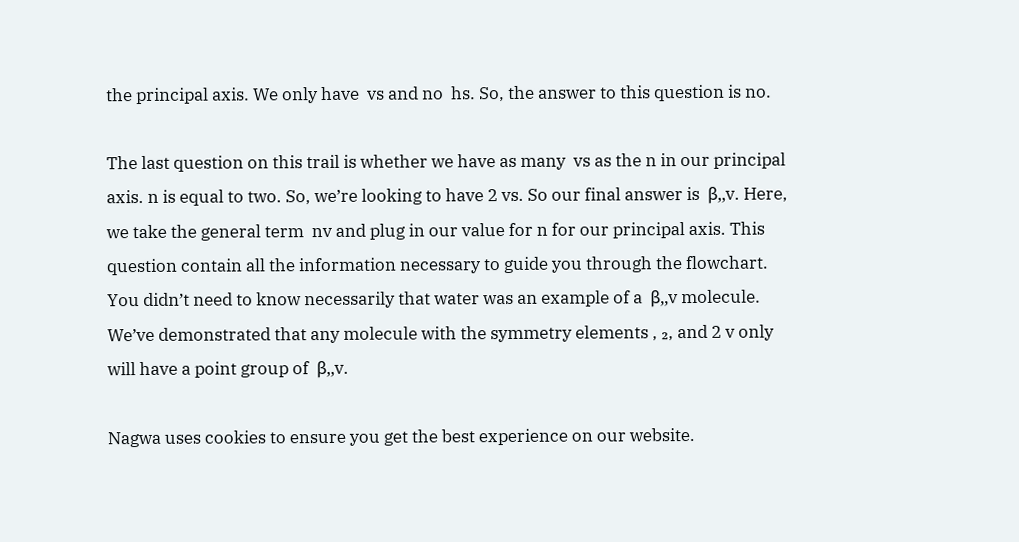the principal axis. We only have  vs and no  hs. So, the answer to this question is no.

The last question on this trail is whether we have as many  vs as the n in our principal axis. n is equal to two. So, we’re looking to have 2 vs. So our final answer is  β‚‚v. Here, we take the general term  nv and plug in our value for n for our principal axis. This question contain all the information necessary to guide you through the flowchart. You didn’t need to know necessarily that water was an example of a  β‚‚v molecule. We’ve demonstrated that any molecule with the symmetry elements , ₂, and 2 v only will have a point group of  β‚‚v.

Nagwa uses cookies to ensure you get the best experience on our website.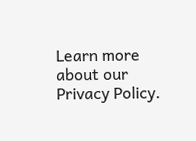Learn more about our Privacy Policy.